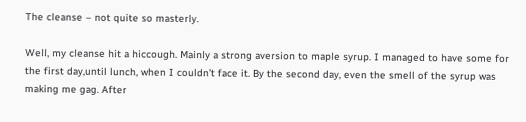The cleanse – not quite so masterly.

Well, my cleanse hit a hiccough. Mainly a strong aversion to maple syrup. I managed to have some for the first day,until lunch, when I couldn’t face it. By the second day, even the smell of the syrup was making me gag. After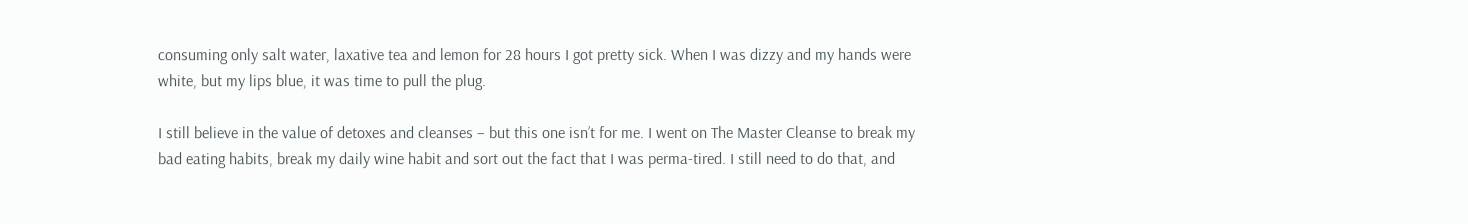consuming only salt water, laxative tea and lemon for 28 hours I got pretty sick. When I was dizzy and my hands were white, but my lips blue, it was time to pull the plug.

I still believe in the value of detoxes and cleanses – but this one isn’t for me. I went on The Master Cleanse to break my bad eating habits, break my daily wine habit and sort out the fact that I was perma-tired. I still need to do that, and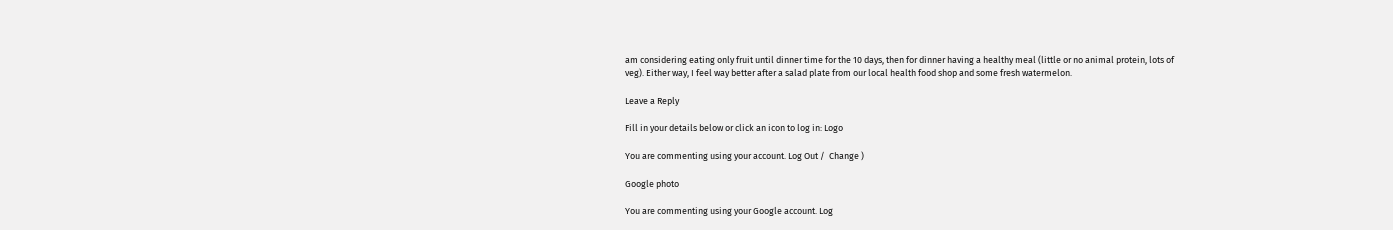am considering eating only fruit until dinner time for the 10 days, then for dinner having a healthy meal (little or no animal protein, lots of veg). Either way, I feel way better after a salad plate from our local health food shop and some fresh watermelon.

Leave a Reply

Fill in your details below or click an icon to log in: Logo

You are commenting using your account. Log Out /  Change )

Google photo

You are commenting using your Google account. Log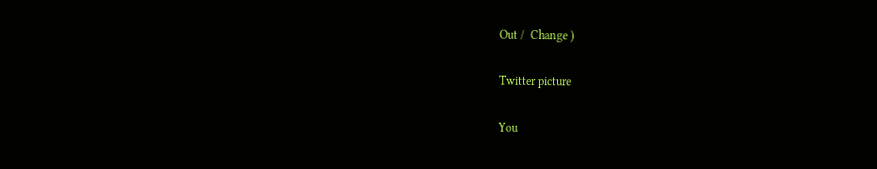Out /  Change )

Twitter picture

You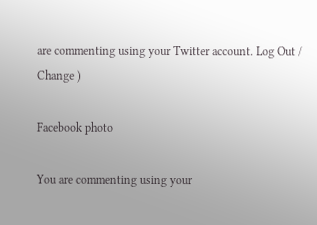are commenting using your Twitter account. Log Out /  Change )

Facebook photo

You are commenting using your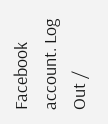Facebook account. Log Out /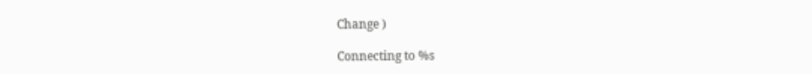Change )

Connecting to %s